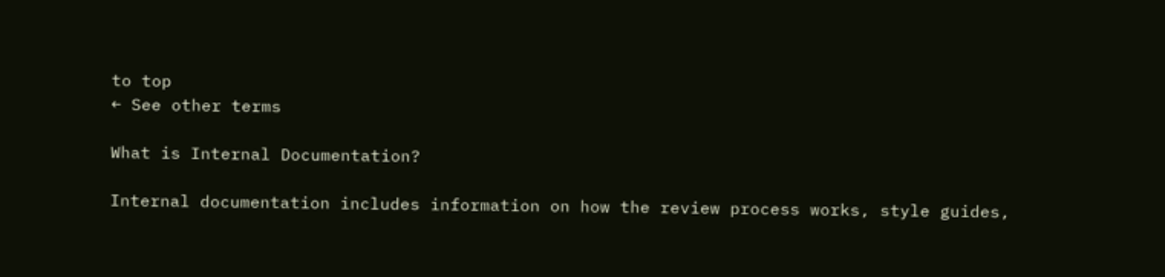to top
← See other terms

What is Internal Documentation?

Internal documentation includes information on how the review process works, style guides,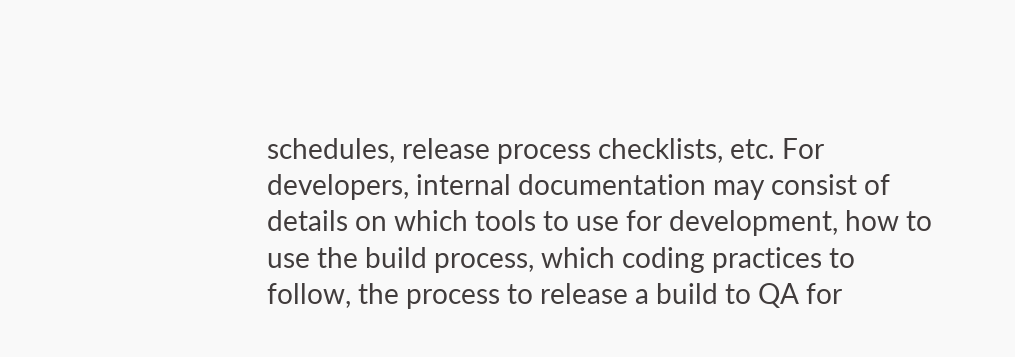schedules, release process checklists, etc. For developers, internal documentation may consist of details on which tools to use for development, how to use the build process, which coding practices to follow, the process to release a build to QA for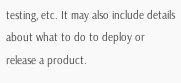testing, etc. It may also include details about what to do to deploy or release a product.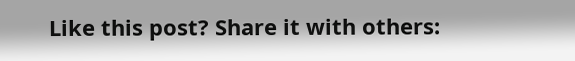Like this post? Share it with others: